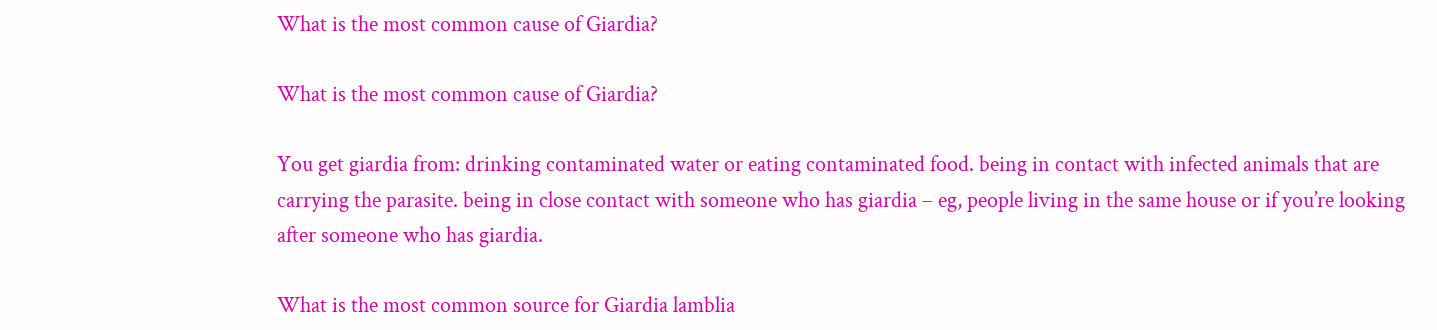What is the most common cause of Giardia?

What is the most common cause of Giardia?

You get giardia from: drinking contaminated water or eating contaminated food. being in contact with infected animals that are carrying the parasite. being in close contact with someone who has giardia – eg, people living in the same house or if you’re looking after someone who has giardia.

What is the most common source for Giardia lamblia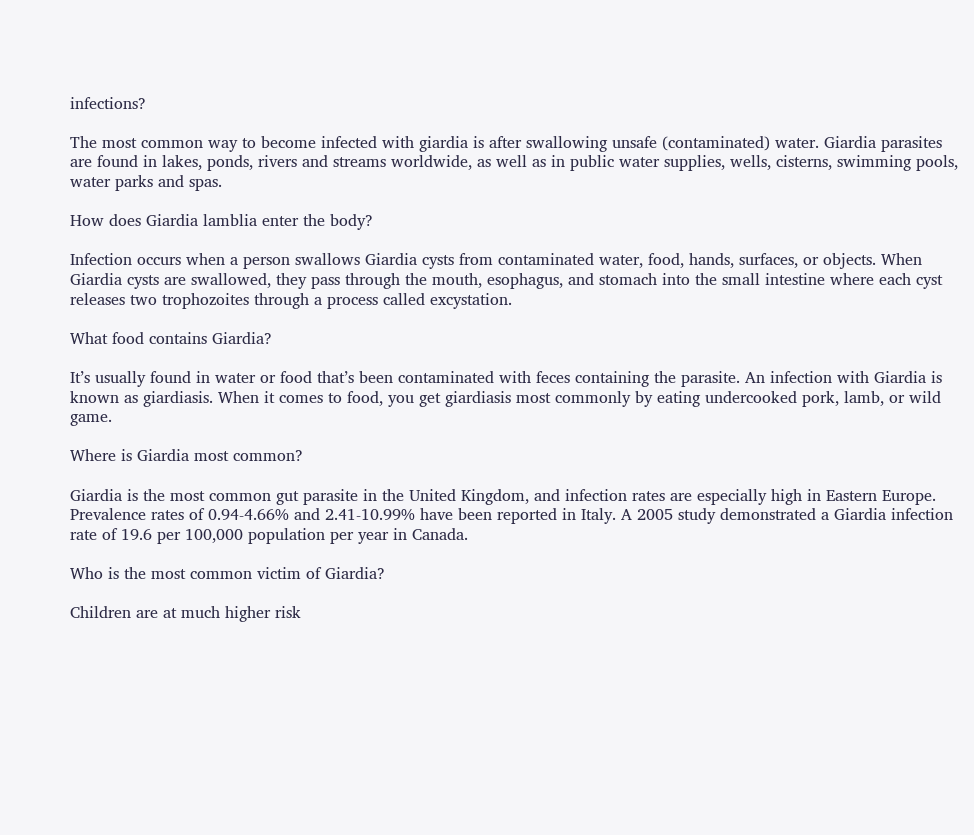infections?

The most common way to become infected with giardia is after swallowing unsafe (contaminated) water. Giardia parasites are found in lakes, ponds, rivers and streams worldwide, as well as in public water supplies, wells, cisterns, swimming pools, water parks and spas.

How does Giardia lamblia enter the body?

Infection occurs when a person swallows Giardia cysts from contaminated water, food, hands, surfaces, or objects. When Giardia cysts are swallowed, they pass through the mouth, esophagus, and stomach into the small intestine where each cyst releases two trophozoites through a process called excystation.

What food contains Giardia?

It’s usually found in water or food that’s been contaminated with feces containing the parasite. An infection with Giardia is known as giardiasis. When it comes to food, you get giardiasis most commonly by eating undercooked pork, lamb, or wild game.

Where is Giardia most common?

Giardia is the most common gut parasite in the United Kingdom, and infection rates are especially high in Eastern Europe. Prevalence rates of 0.94-4.66% and 2.41-10.99% have been reported in Italy. A 2005 study demonstrated a Giardia infection rate of 19.6 per 100,000 population per year in Canada.

Who is the most common victim of Giardia?

Children are at much higher risk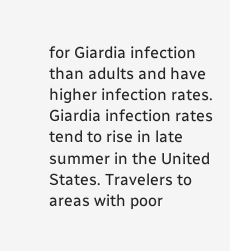for Giardia infection than adults and have higher infection rates. Giardia infection rates tend to rise in late summer in the United States. Travelers to areas with poor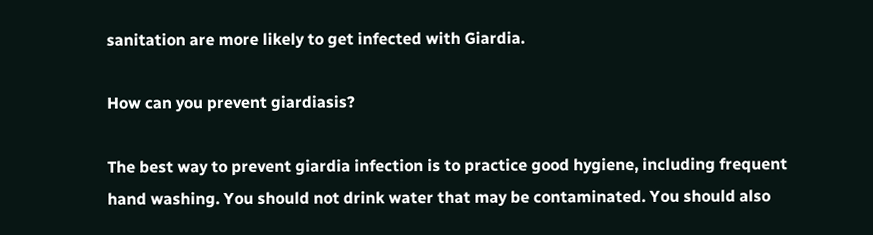sanitation are more likely to get infected with Giardia.

How can you prevent giardiasis?

The best way to prevent giardia infection is to practice good hygiene, including frequent hand washing. You should not drink water that may be contaminated. You should also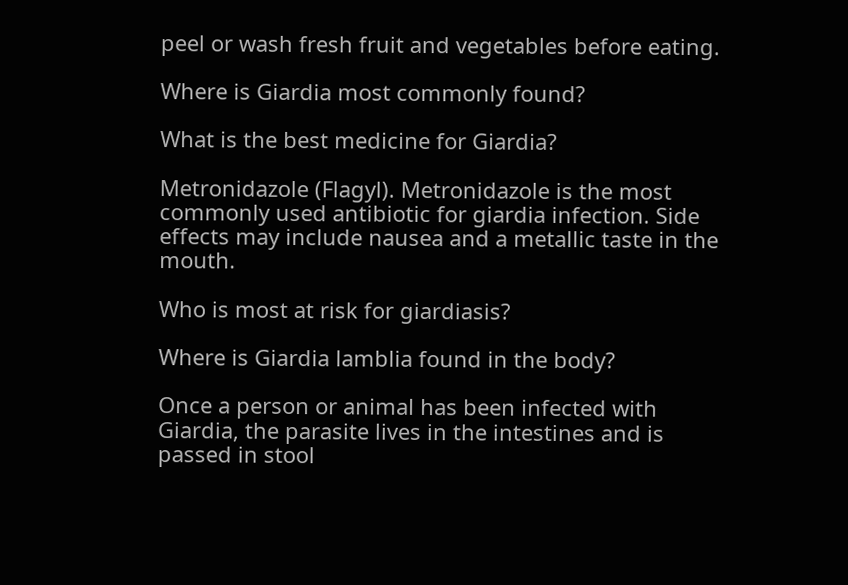peel or wash fresh fruit and vegetables before eating.

Where is Giardia most commonly found?

What is the best medicine for Giardia?

Metronidazole (Flagyl). Metronidazole is the most commonly used antibiotic for giardia infection. Side effects may include nausea and a metallic taste in the mouth.

Who is most at risk for giardiasis?

Where is Giardia lamblia found in the body?

Once a person or animal has been infected with Giardia, the parasite lives in the intestines and is passed in stool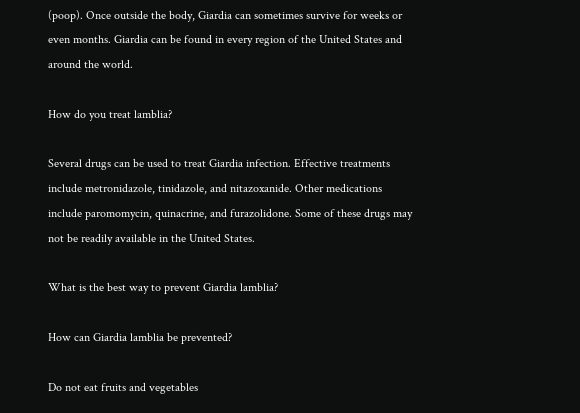(poop). Once outside the body, Giardia can sometimes survive for weeks or even months. Giardia can be found in every region of the United States and around the world.

How do you treat lamblia?

Several drugs can be used to treat Giardia infection. Effective treatments include metronidazole, tinidazole, and nitazoxanide. Other medications include paromomycin, quinacrine, and furazolidone. Some of these drugs may not be readily available in the United States.

What is the best way to prevent Giardia lamblia?

How can Giardia lamblia be prevented?

Do not eat fruits and vegetables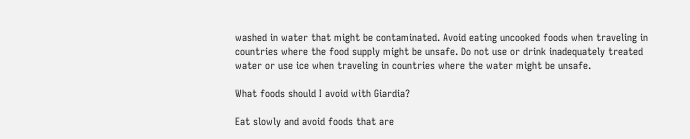washed in water that might be contaminated. Avoid eating uncooked foods when traveling in countries where the food supply might be unsafe. Do not use or drink inadequately treated water or use ice when traveling in countries where the water might be unsafe.

What foods should I avoid with Giardia?

Eat slowly and avoid foods that are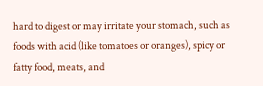hard to digest or may irritate your stomach, such as foods with acid (like tomatoes or oranges), spicy or fatty food, meats, and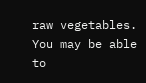raw vegetables. You may be able to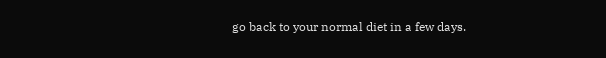go back to your normal diet in a few days.